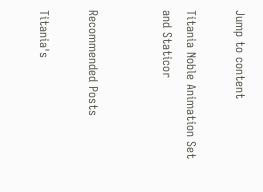Jump to content

Titania Noble Animation Set and Staticor


Recommended Posts

Titania's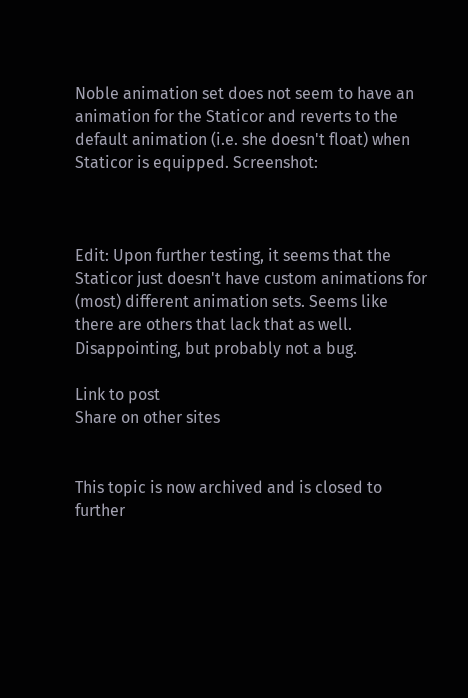Noble animation set does not seem to have an animation for the Staticor and reverts to the default animation (i.e. she doesn't float) when Staticor is equipped. Screenshot:



Edit: Upon further testing, it seems that the Staticor just doesn't have custom animations for (most) different animation sets. Seems like there are others that lack that as well. Disappointing, but probably not a bug.

Link to post
Share on other sites


This topic is now archived and is closed to further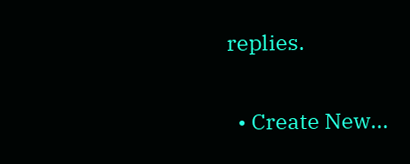replies.

  • Create New...